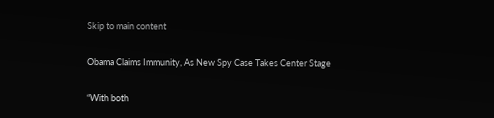Skip to main content

Obama Claims Immunity, As New Spy Case Takes Center Stage

“With both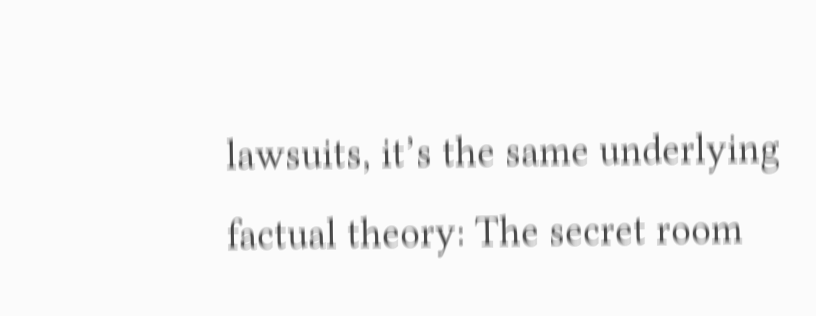lawsuits, it’s the same underlying factual theory: The secret room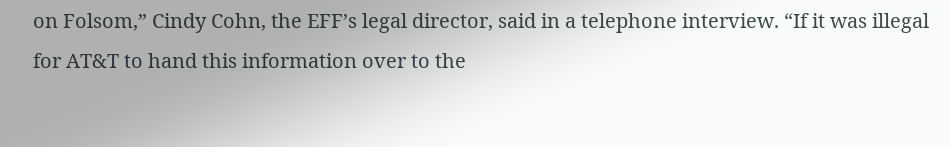on Folsom,” Cindy Cohn, the EFF’s legal director, said in a telephone interview. “If it was illegal for AT&T to hand this information over to the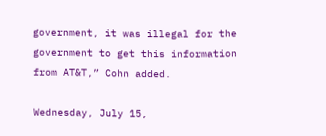government, it was illegal for the government to get this information from AT&T,” Cohn added.

Wednesday, July 15,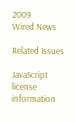2009
Wired News

Related Issues

JavaScript license information